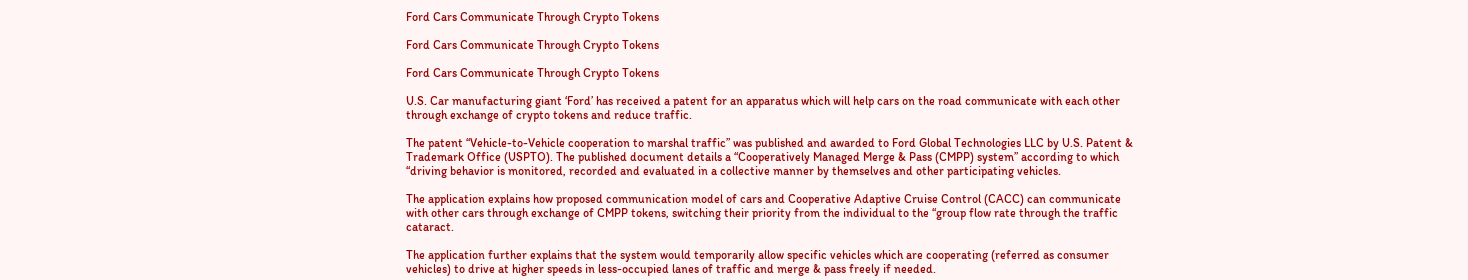Ford Cars Communicate Through Crypto Tokens

Ford Cars Communicate Through Crypto Tokens

Ford Cars Communicate Through Crypto Tokens

U.S. Car manufacturing giant ‘Ford’ has received a patent for an apparatus which will help cars on the road communicate with each other through exchange of crypto tokens and reduce traffic.

The patent “Vehicle-to-Vehicle cooperation to marshal traffic” was published and awarded to Ford Global Technologies LLC by U.S. Patent & Trademark Office (USPTO). The published document details a “Cooperatively Managed Merge & Pass (CMPP) system” according to which “driving behavior is monitored, recorded and evaluated in a collective manner by themselves and other participating vehicles.

The application explains how proposed communication model of cars and Cooperative Adaptive Cruise Control (CACC) can communicate with other cars through exchange of CMPP tokens, switching their priority from the individual to the “group flow rate through the traffic cataract.

The application further explains that the system would temporarily allow specific vehicles which are cooperating (referred as consumer vehicles) to drive at higher speeds in less-occupied lanes of traffic and merge & pass freely if needed.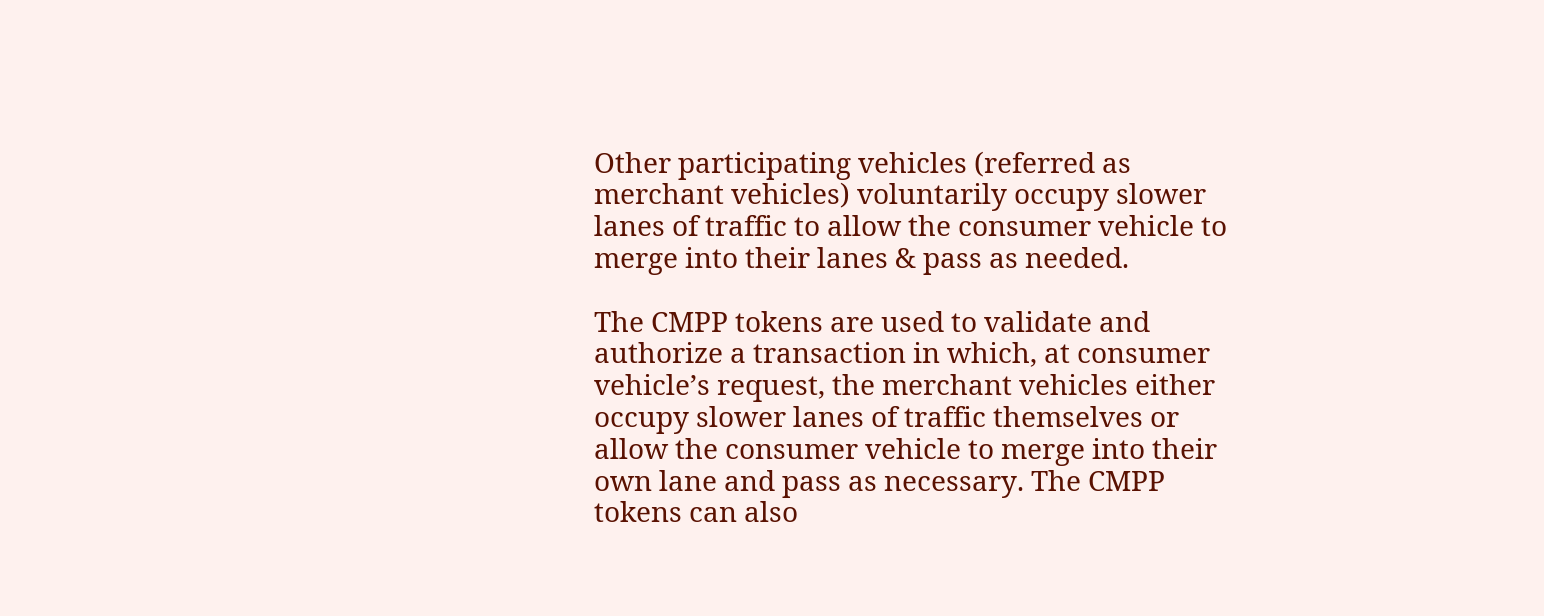Other participating vehicles (referred as merchant vehicles) voluntarily occupy slower lanes of traffic to allow the consumer vehicle to merge into their lanes & pass as needed.

The CMPP tokens are used to validate and authorize a transaction in which, at consumer vehicle’s request, the merchant vehicles either occupy slower lanes of traffic themselves or allow the consumer vehicle to merge into their own lane and pass as necessary. The CMPP tokens can also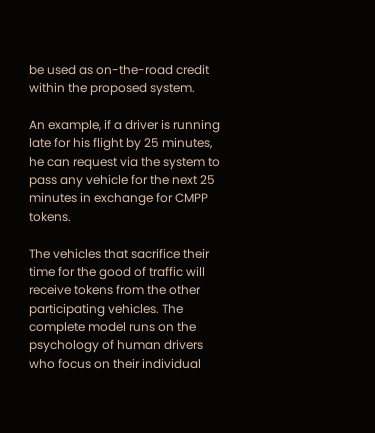be used as on-the-road credit within the proposed system.

An example, if a driver is running late for his flight by 25 minutes, he can request via the system to pass any vehicle for the next 25 minutes in exchange for CMPP tokens.

The vehicles that sacrifice their time for the good of traffic will receive tokens from the other participating vehicles. The complete model runs on the psychology of human drivers who focus on their individual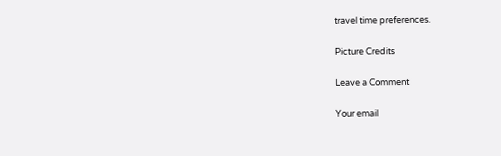travel time preferences.

Picture Credits

Leave a Comment

Your email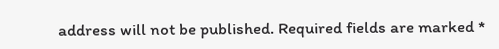address will not be published. Required fields are marked *